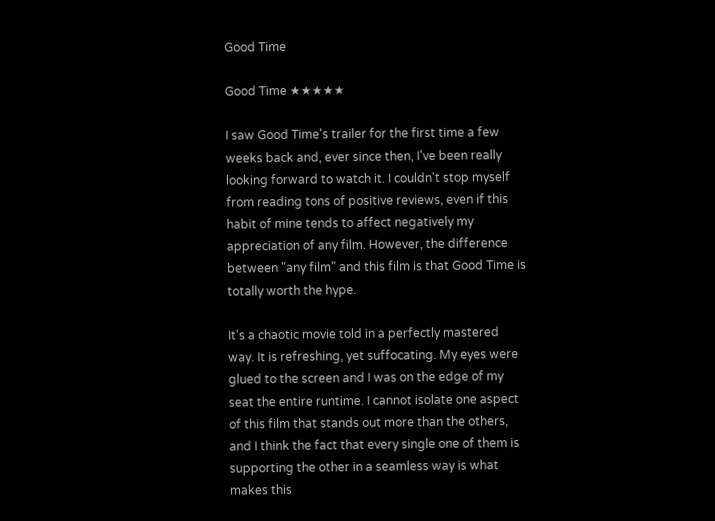Good Time

Good Time ★★★★★

I saw Good Time's trailer for the first time a few weeks back and, ever since then, I've been really looking forward to watch it. I couldn't stop myself from reading tons of positive reviews, even if this habit of mine tends to affect negatively my appreciation of any film. However, the difference between "any film" and this film is that Good Time is totally worth the hype.

It's a chaotic movie told in a perfectly mastered way. It is refreshing, yet suffocating. My eyes were glued to the screen and I was on the edge of my seat the entire runtime. I cannot isolate one aspect of this film that stands out more than the others, and I think the fact that every single one of them is supporting the other in a seamless way is what makes this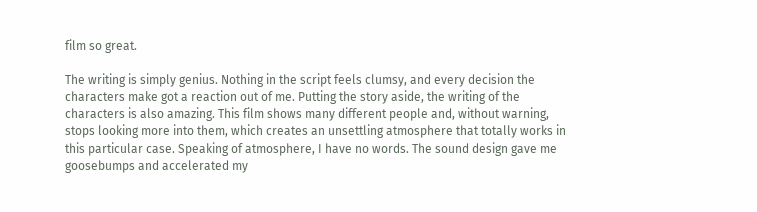film so great.

The writing is simply genius. Nothing in the script feels clumsy, and every decision the characters make got a reaction out of me. Putting the story aside, the writing of the characters is also amazing. This film shows many different people and, without warning, stops looking more into them, which creates an unsettling atmosphere that totally works in this particular case. Speaking of atmosphere, I have no words. The sound design gave me goosebumps and accelerated my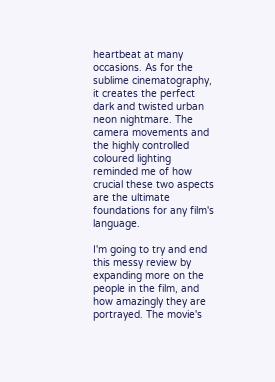heartbeat at many occasions. As for the sublime cinematography, it creates the perfect dark and twisted urban neon nightmare. The camera movements and the highly controlled coloured lighting reminded me of how crucial these two aspects are the ultimate foundations for any film's language.

I'm going to try and end this messy review by expanding more on the people in the film, and how amazingly they are portrayed. The movie's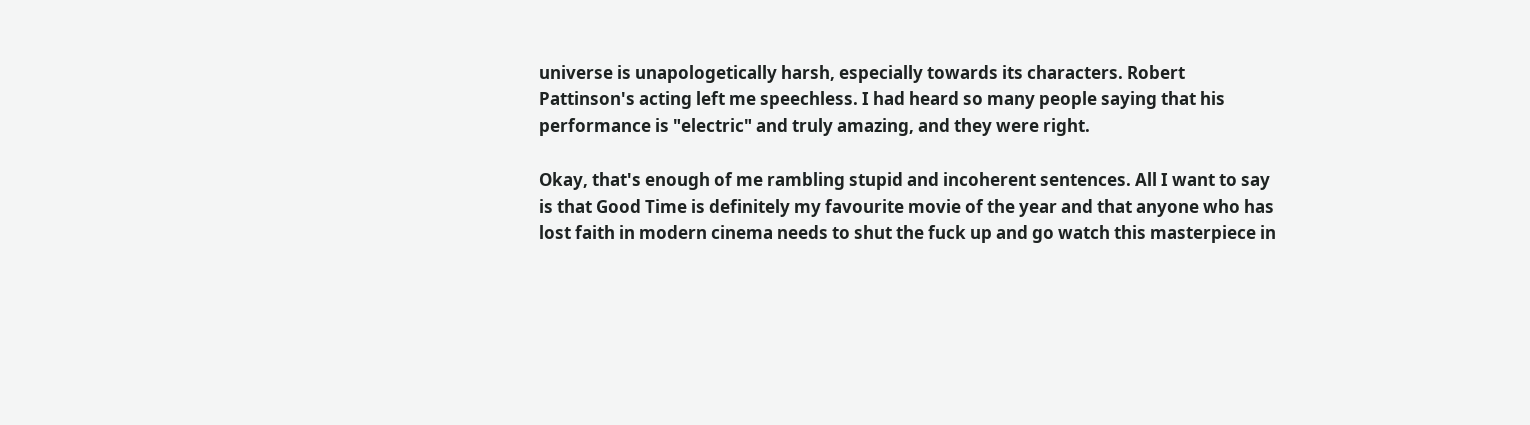universe is unapologetically harsh, especially towards its characters. Robert Pattinson's acting left me speechless. I had heard so many people saying that his performance is "electric" and truly amazing, and they were right.

Okay, that's enough of me rambling stupid and incoherent sentences. All I want to say is that Good Time is definitely my favourite movie of the year and that anyone who has lost faith in modern cinema needs to shut the fuck up and go watch this masterpiece in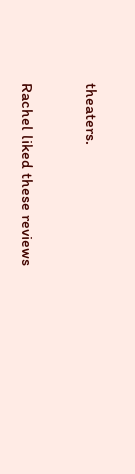theaters.

Rachel liked these reviews